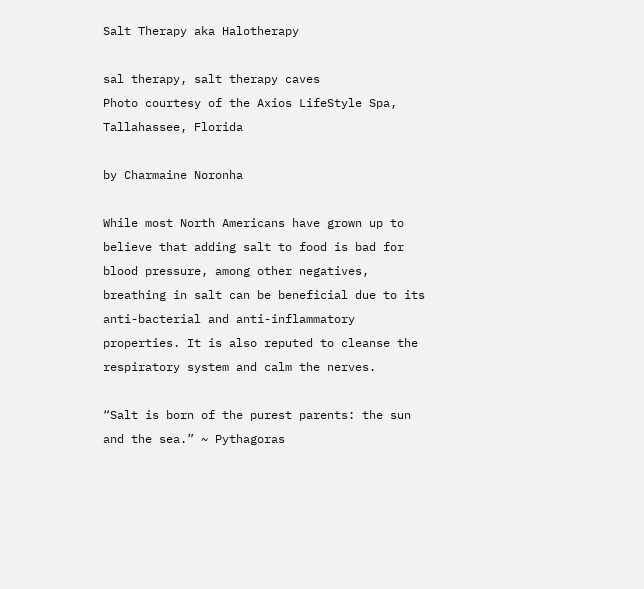Salt Therapy aka Halotherapy

sal therapy, salt therapy caves
Photo courtesy of the Axios LifeStyle Spa, Tallahassee, Florida

by Charmaine Noronha

While most North Americans have grown up to believe that adding salt to food is bad for blood pressure, among other negatives, breathing in salt can be beneficial due to its anti-bacterial and anti-inflammatory properties. It is also reputed to cleanse the respiratory system and calm the nerves.

“Salt is born of the purest parents: the sun and the sea.” ~ Pythagoras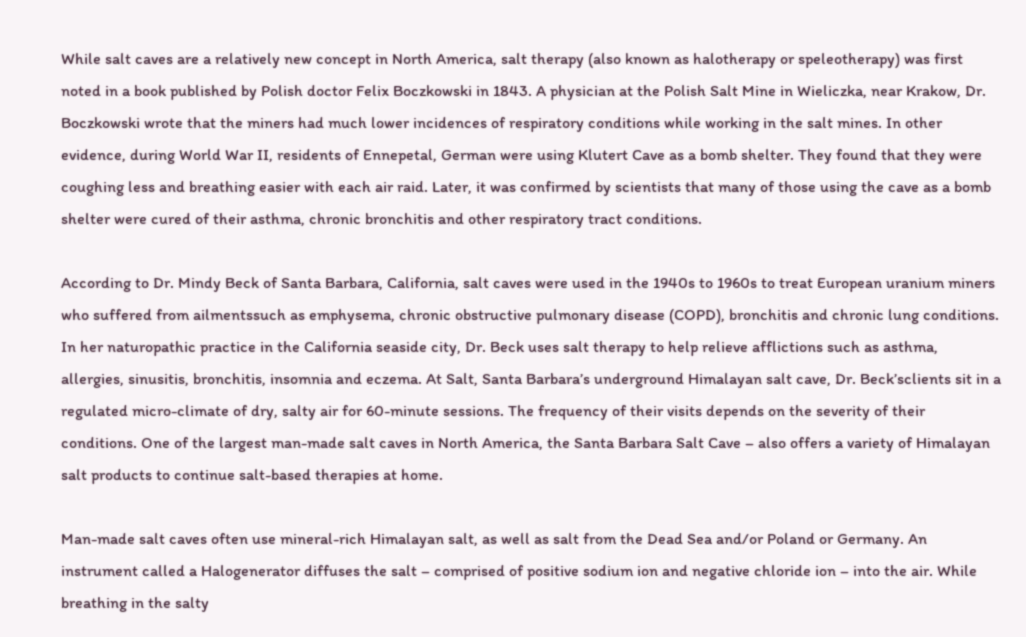While salt caves are a relatively new concept in North America, salt therapy (also known as halotherapy or speleotherapy) was first noted in a book published by Polish doctor Felix Boczkowski in 1843. A physician at the Polish Salt Mine in Wieliczka, near Krakow, Dr. Boczkowski wrote that the miners had much lower incidences of respiratory conditions while working in the salt mines. In other evidence, during World War II, residents of Ennepetal, German were using Klutert Cave as a bomb shelter. They found that they were coughing less and breathing easier with each air raid. Later, it was confirmed by scientists that many of those using the cave as a bomb shelter were cured of their asthma, chronic bronchitis and other respiratory tract conditions.

According to Dr. Mindy Beck of Santa Barbara, California, salt caves were used in the 1940s to 1960s to treat European uranium miners who suffered from ailmentssuch as emphysema, chronic obstructive pulmonary disease (COPD), bronchitis and chronic lung conditions. In her naturopathic practice in the California seaside city, Dr. Beck uses salt therapy to help relieve afflictions such as asthma, allergies, sinusitis, bronchitis, insomnia and eczema. At Salt, Santa Barbara’s underground Himalayan salt cave, Dr. Beck’sclients sit in a regulated micro-climate of dry, salty air for 60-minute sessions. The frequency of their visits depends on the severity of their conditions. One of the largest man-made salt caves in North America, the Santa Barbara Salt Cave – also offers a variety of Himalayan salt products to continue salt-based therapies at home.

Man-made salt caves often use mineral-rich Himalayan salt, as well as salt from the Dead Sea and/or Poland or Germany. An instrument called a Halogenerator diffuses the salt – comprised of positive sodium ion and negative chloride ion – into the air. While  breathing in the salty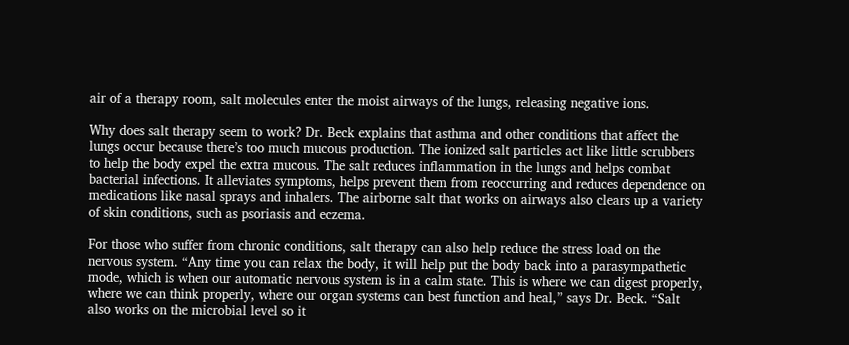air of a therapy room, salt molecules enter the moist airways of the lungs, releasing negative ions.

Why does salt therapy seem to work? Dr. Beck explains that asthma and other conditions that affect the lungs occur because there’s too much mucous production. The ionized salt particles act like little scrubbers to help the body expel the extra mucous. The salt reduces inflammation in the lungs and helps combat bacterial infections. It alleviates symptoms, helps prevent them from reoccurring and reduces dependence on medications like nasal sprays and inhalers. The airborne salt that works on airways also clears up a variety of skin conditions, such as psoriasis and eczema.

For those who suffer from chronic conditions, salt therapy can also help reduce the stress load on the nervous system. “Any time you can relax the body, it will help put the body back into a parasympathetic mode, which is when our automatic nervous system is in a calm state. This is where we can digest properly, where we can think properly, where our organ systems can best function and heal,” says Dr. Beck. “Salt also works on the microbial level so it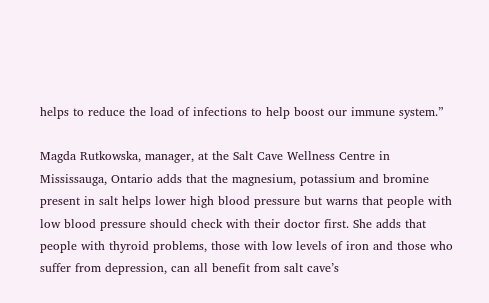helps to reduce the load of infections to help boost our immune system.”

Magda Rutkowska, manager, at the Salt Cave Wellness Centre in Mississauga, Ontario adds that the magnesium, potassium and bromine present in salt helps lower high blood pressure but warns that people with low blood pressure should check with their doctor first. She adds that people with thyroid problems, those with low levels of iron and those who suffer from depression, can all benefit from salt cave’s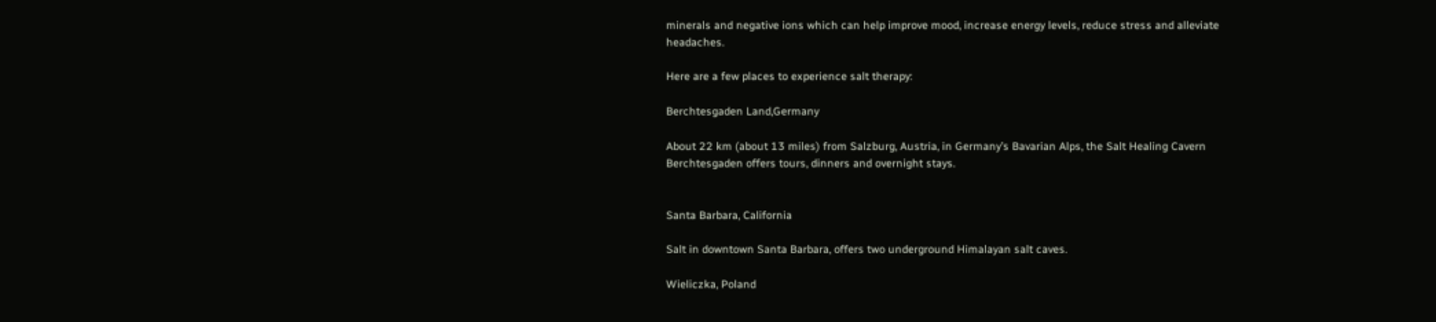minerals and negative ions which can help improve mood, increase energy levels, reduce stress and alleviate headaches.

Here are a few places to experience salt therapy:

Berchtesgaden Land,Germany

About 22 km (about 13 miles) from Salzburg, Austria, in Germany’s Bavarian Alps, the Salt Healing Cavern Berchtesgaden offers tours, dinners and overnight stays.


Santa Barbara, California

Salt in downtown Santa Barbara, offers two underground Himalayan salt caves.

Wieliczka, Poland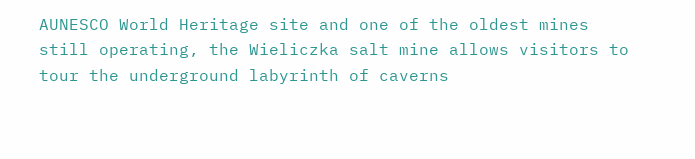AUNESCO World Heritage site and one of the oldest mines still operating, the Wieliczka salt mine allows visitors to tour the underground labyrinth of caverns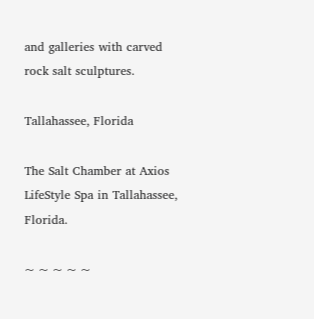and galleries with carved rock salt sculptures.

Tallahassee, Florida

The Salt Chamber at Axios LifeStyle Spa in Tallahassee, Florida.

~ ~ ~ ~ ~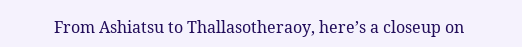From Ashiatsu to Thallasotheraoy, here’s a closeup on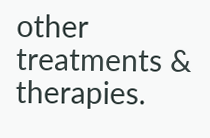other treatments & therapies.